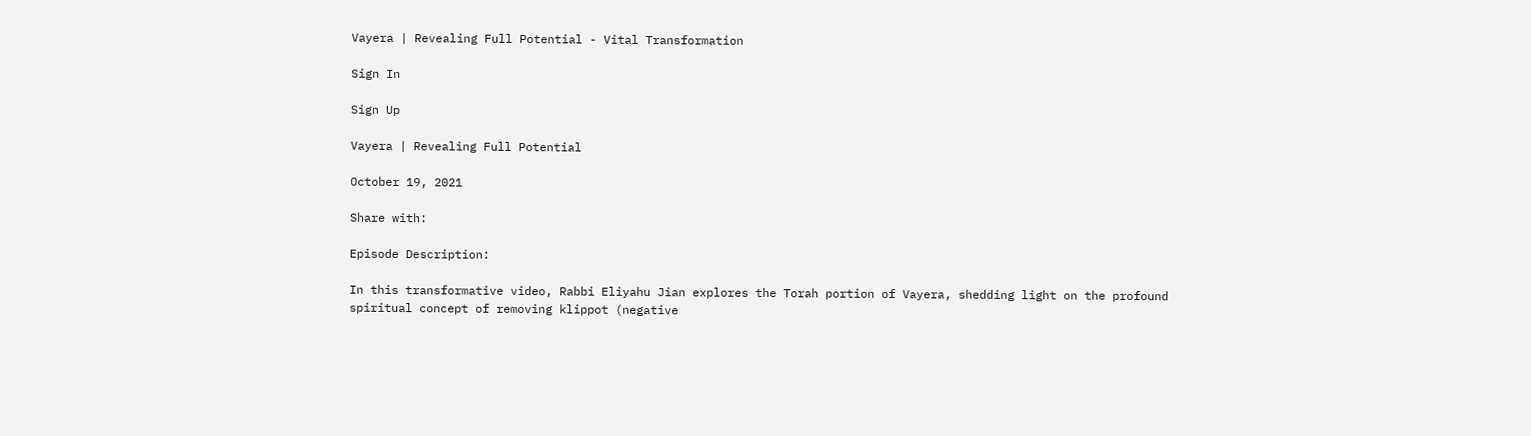Vayera | Revealing Full Potential - Vital Transformation

Sign In

Sign Up

Vayera | Revealing Full Potential

October 19, 2021

Share with:

Episode Description:

In this transformative video, Rabbi Eliyahu Jian explores the Torah portion of Vayera, shedding light on the profound spiritual concept of removing klippot (negative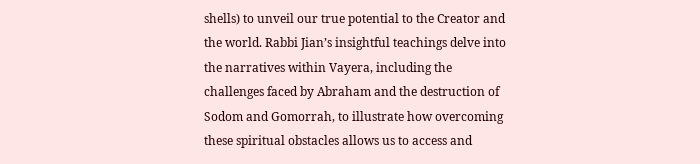shells) to unveil our true potential to the Creator and the world. Rabbi Jian’s insightful teachings delve into the narratives within Vayera, including the challenges faced by Abraham and the destruction of Sodom and Gomorrah, to illustrate how overcoming these spiritual obstacles allows us to access and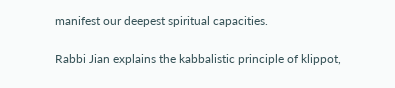manifest our deepest spiritual capacities.

Rabbi Jian explains the kabbalistic principle of klippot,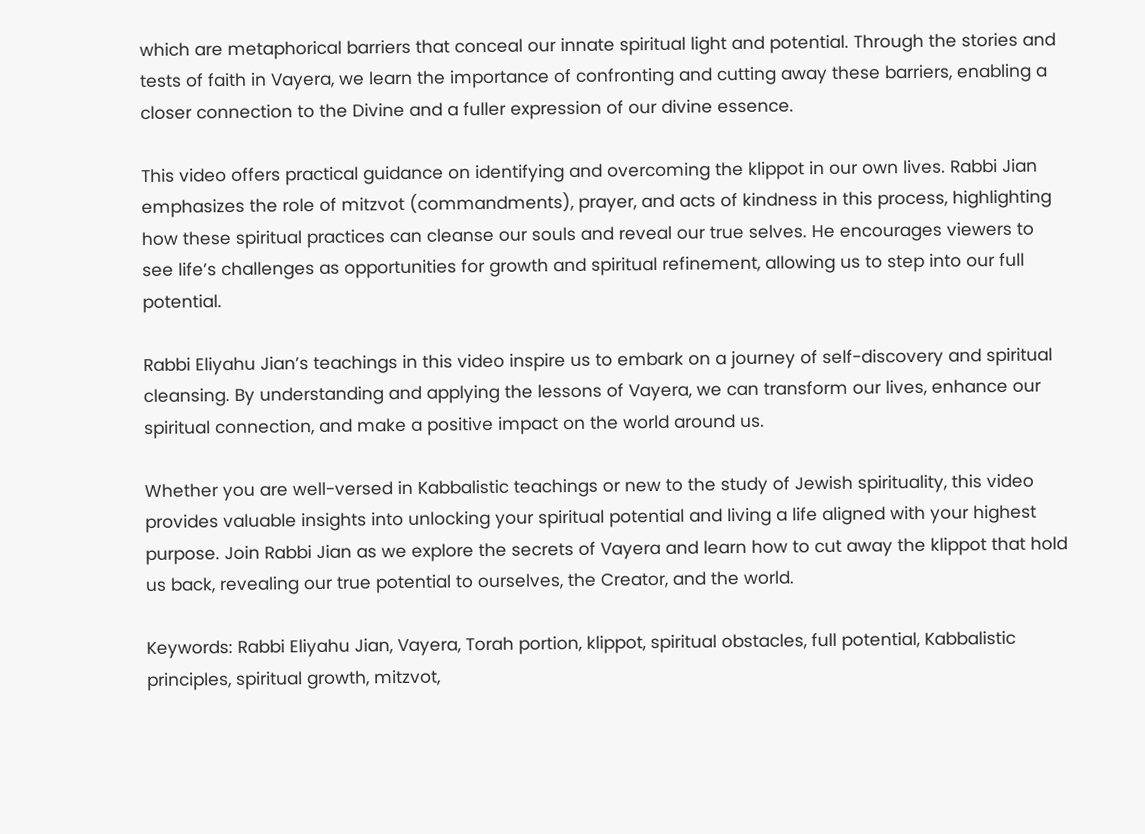which are metaphorical barriers that conceal our innate spiritual light and potential. Through the stories and tests of faith in Vayera, we learn the importance of confronting and cutting away these barriers, enabling a closer connection to the Divine and a fuller expression of our divine essence.

This video offers practical guidance on identifying and overcoming the klippot in our own lives. Rabbi Jian emphasizes the role of mitzvot (commandments), prayer, and acts of kindness in this process, highlighting how these spiritual practices can cleanse our souls and reveal our true selves. He encourages viewers to see life’s challenges as opportunities for growth and spiritual refinement, allowing us to step into our full potential.

Rabbi Eliyahu Jian’s teachings in this video inspire us to embark on a journey of self-discovery and spiritual cleansing. By understanding and applying the lessons of Vayera, we can transform our lives, enhance our spiritual connection, and make a positive impact on the world around us.

Whether you are well-versed in Kabbalistic teachings or new to the study of Jewish spirituality, this video provides valuable insights into unlocking your spiritual potential and living a life aligned with your highest purpose. Join Rabbi Jian as we explore the secrets of Vayera and learn how to cut away the klippot that hold us back, revealing our true potential to ourselves, the Creator, and the world.

Keywords: Rabbi Eliyahu Jian, Vayera, Torah portion, klippot, spiritual obstacles, full potential, Kabbalistic principles, spiritual growth, mitzvot,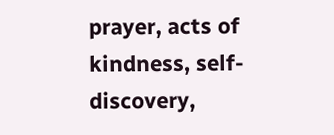prayer, acts of kindness, self-discovery,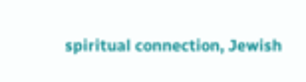spiritual connection, Jewish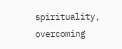spirituality, overcoming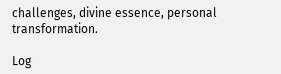challenges, divine essence, personal transformation.

Log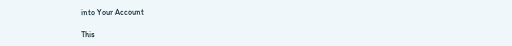into Your Account

This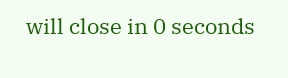will close in 0 seconds